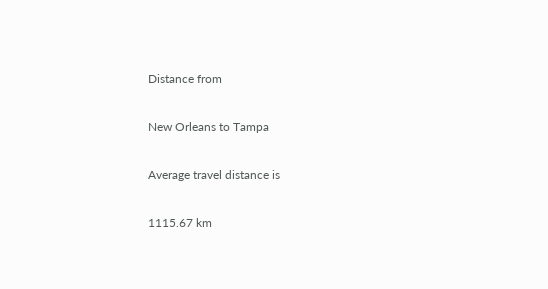Distance from

New Orleans to Tampa

Average travel distance is

1115.67 km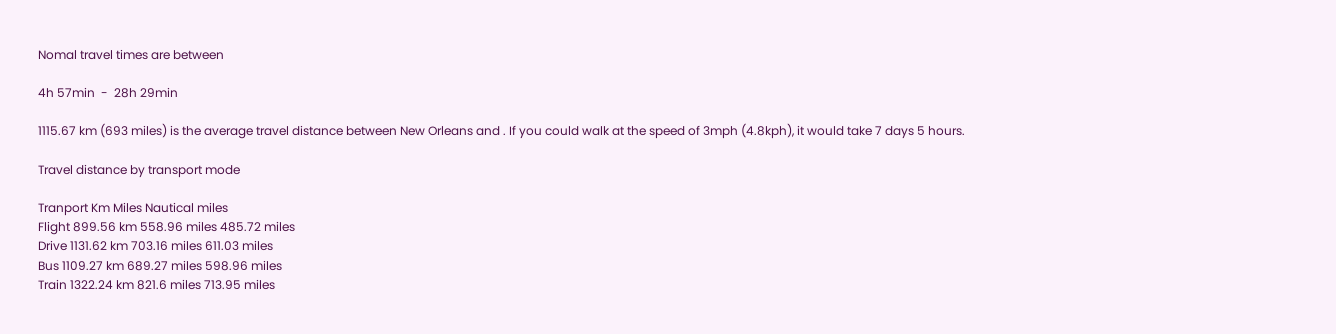Nomal travel times are between

4h 57min  -  28h 29min

1115.67 km (693 miles) is the average travel distance between New Orleans and . If you could walk at the speed of 3mph (4.8kph), it would take 7 days 5 hours.

Travel distance by transport mode

Tranport Km Miles Nautical miles
Flight 899.56 km 558.96 miles 485.72 miles
Drive 1131.62 km 703.16 miles 611.03 miles
Bus 1109.27 km 689.27 miles 598.96 miles
Train 1322.24 km 821.6 miles 713.95 miles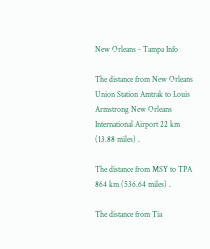New Orleans - Tampa Info

The distance from New Orleans Union Station Amtrak to Louis Armstrong New Orleans International Airport 22 km (13.88 miles) .

The distance from MSY to TPA 864 km (536.64 miles) .

The distance from Tia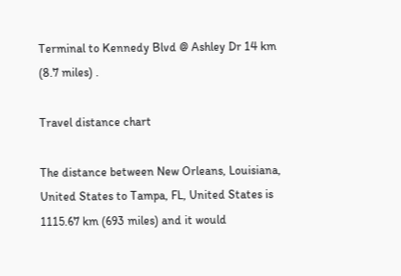Terminal to Kennedy Blvd @ Ashley Dr 14 km (8.7 miles) .

Travel distance chart

The distance between New Orleans, Louisiana, United States to Tampa, FL, United States is 1115.67 km (693 miles) and it would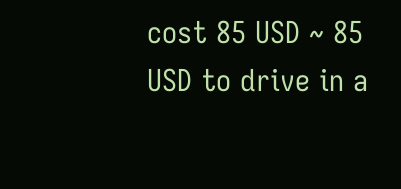cost 85 USD ~ 85 USD to drive in a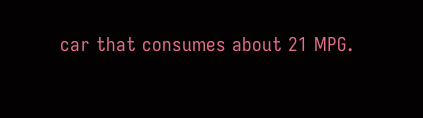car that consumes about 21 MPG.